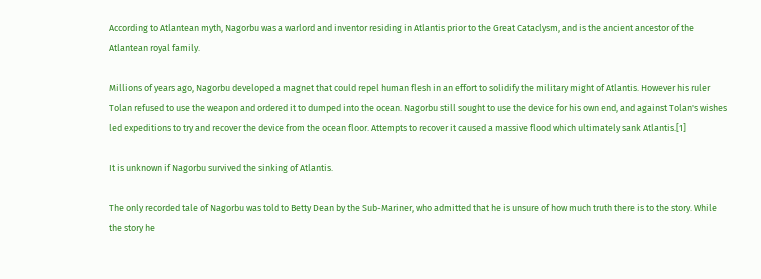According to Atlantean myth, Nagorbu was a warlord and inventor residing in Atlantis prior to the Great Cataclysm, and is the ancient ancestor of the Atlantean royal family.

Millions of years ago, Nagorbu developed a magnet that could repel human flesh in an effort to solidify the military might of Atlantis. However his ruler Tolan refused to use the weapon and ordered it to dumped into the ocean. Nagorbu still sought to use the device for his own end, and against Tolan's wishes led expeditions to try and recover the device from the ocean floor. Attempts to recover it caused a massive flood which ultimately sank Atlantis.[1]

It is unknown if Nagorbu survived the sinking of Atlantis.

The only recorded tale of Nagorbu was told to Betty Dean by the Sub-Mariner, who admitted that he is unsure of how much truth there is to the story. While the story he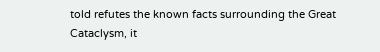told refutes the known facts surrounding the Great Cataclysm, it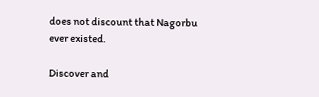does not discount that Nagorbu ever existed.

Discover and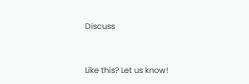Discuss


Like this? Let us know!